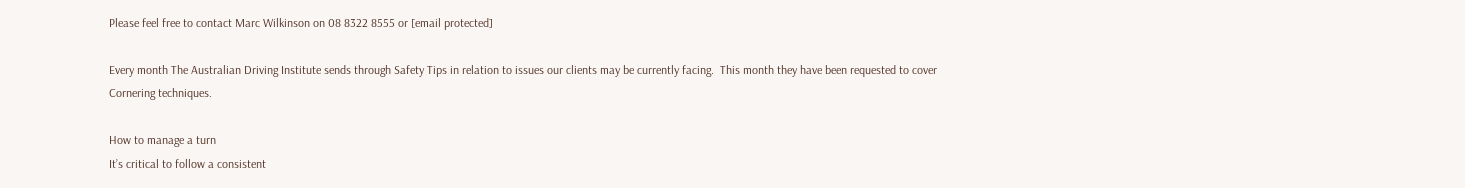Please feel free to contact Marc Wilkinson on 08 8322 8555 or [email protected]

Every month The Australian Driving Institute sends through Safety Tips in relation to issues our clients may be currently facing.  This month they have been requested to cover Cornering techniques.

How to manage a turn
It’s critical to follow a consistent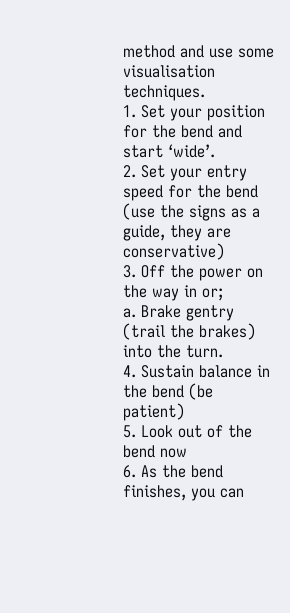method and use some visualisation techniques.
1. Set your position for the bend and start ‘wide’.
2. Set your entry speed for the bend (use the signs as a guide, they are conservative)
3. Off the power on the way in or;
a. Brake gentry (trail the brakes) into the turn.
4. Sustain balance in the bend (be patient)
5. Look out of the bend now
6. As the bend finishes, you can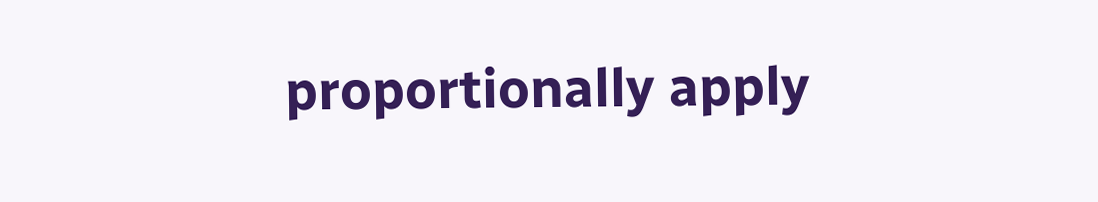proportionally apply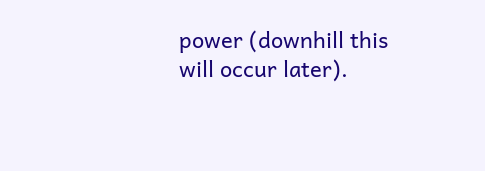power (downhill this will occur later).